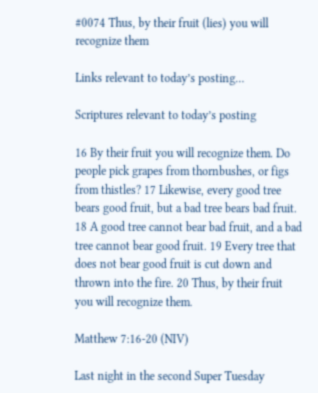#0074 Thus, by their fruit (lies) you will recognize them

Links relevant to today’s posting…

Scriptures relevant to today’s posting

16 By their fruit you will recognize them. Do people pick grapes from thornbushes, or figs from thistles? 17 Likewise, every good tree bears good fruit, but a bad tree bears bad fruit. 18 A good tree cannot bear bad fruit, and a bad tree cannot bear good fruit. 19 Every tree that does not bear good fruit is cut down and thrown into the fire. 20 Thus, by their fruit you will recognize them.

Matthew 7:16-20 (NIV)

Last night in the second Super Tuesday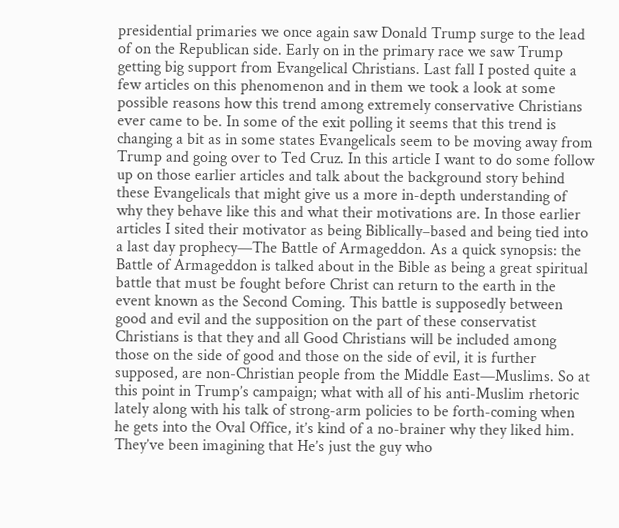presidential primaries we once again saw Donald Trump surge to the lead of on the Republican side. Early on in the primary race we saw Trump getting big support from Evangelical Christians. Last fall I posted quite a few articles on this phenomenon and in them we took a look at some possible reasons how this trend among extremely conservative Christians ever came to be. In some of the exit polling it seems that this trend is changing a bit as in some states Evangelicals seem to be moving away from Trump and going over to Ted Cruz. In this article I want to do some follow up on those earlier articles and talk about the background story behind these Evangelicals that might give us a more in-depth understanding of why they behave like this and what their motivations are. In those earlier articles I sited their motivator as being Biblically–based and being tied into a last day prophecy—The Battle of Armageddon. As a quick synopsis: the Battle of Armageddon is talked about in the Bible as being a great spiritual battle that must be fought before Christ can return to the earth in the event known as the Second Coming. This battle is supposedly between good and evil and the supposition on the part of these conservatist Christians is that they and all Good Christians will be included among those on the side of good and those on the side of evil, it is further supposed, are non-Christian people from the Middle East—Muslims. So at this point in Trump’s campaign; what with all of his anti-Muslim rhetoric lately along with his talk of strong-arm policies to be forth-coming when he gets into the Oval Office, it’s kind of a no-brainer why they liked him. They’ve been imagining that He’s just the guy who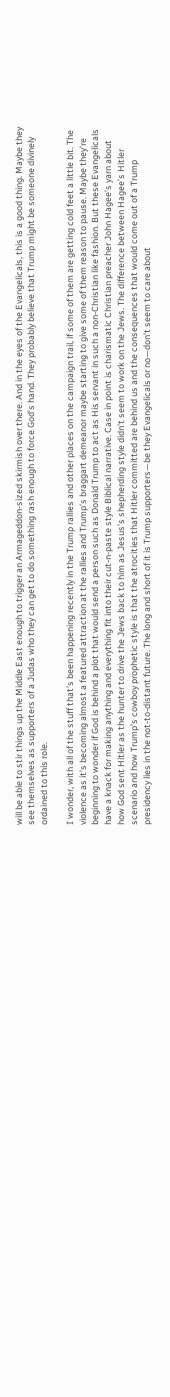will be able to stir things up the Middle East enough to trigger an Armageddon-sized skirmish over there. And in the eyes of the Evangelicals, this is a good thing. Maybe they see themselves as supporters of a Judas who they can get to do something rash enough to force God’s hand. They probably believe that Trump might be someone divinely ordained to this role.

I wonder, with all of the stuff that’s been happening recently in the Trump rallies and other places on the campaign trail, if some of them are getting cold feet a little bit. The violence as it’s becoming almost a featured attraction at the rallies and Trump’s braggart demeanor maybe starting to give some of them reason to pause. Maybe they’re beginning to wonder if God is behind a plot that would send a person such as Donald Trump to act as His servant in such a non-Christian like fashion. But these Evangelicals have a knack for making anything and everything fit into their cut-n-paste style Biblical narrative. Case in point is charismatic Christian preacher John Hagee’s yarn about how God sent Hitler as the hunter to drive the Jews back to him as Jesus’s shepherding style didn’t seem to work on the Jews. The difference between Hagee’s Hitler scenario and how Trump’s cowboy prophetic style is that the atrocities that Hitler committed are behind us and the consequences that would come out of a Trump presidency lies in the not-to-distant future. The long and short of it is Trump supporters—be they Evangelicals or no—don’t seem to care about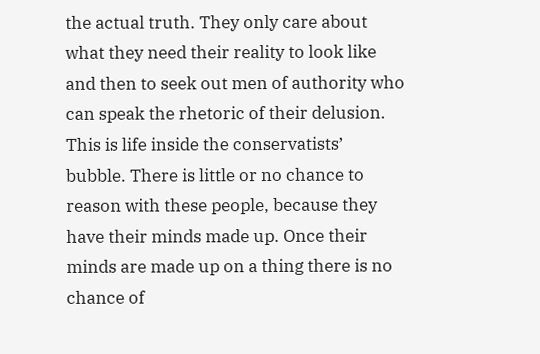the actual truth. They only care about what they need their reality to look like and then to seek out men of authority who can speak the rhetoric of their delusion. This is life inside the conservatists’ bubble. There is little or no chance to reason with these people, because they have their minds made up. Once their minds are made up on a thing there is no chance of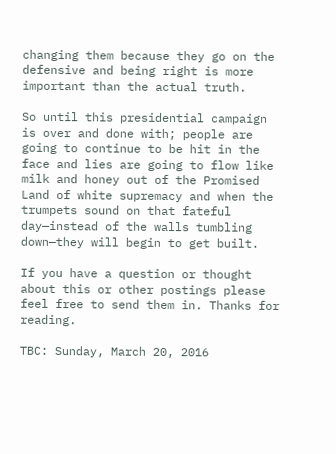changing them because they go on the defensive and being right is more important than the actual truth.

So until this presidential campaign is over and done with; people are going to continue to be hit in the face and lies are going to flow like milk and honey out of the Promised Land of white supremacy and when the trumpets sound on that fateful day—instead of the walls tumbling down—they will begin to get built.

If you have a question or thought about this or other postings please feel free to send them in. Thanks for reading.

TBC: Sunday, March 20, 2016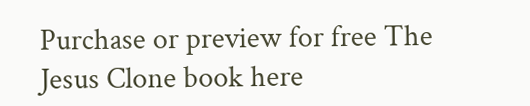Purchase or preview for free The Jesus Clone book here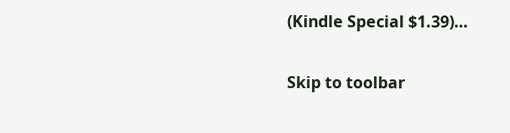(Kindle Special $1.39)…

Skip to toolbar